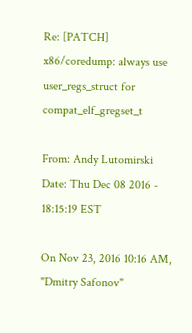Re: [PATCH] x86/coredump: always use user_regs_struct for compat_elf_gregset_t

From: Andy Lutomirski
Date: Thu Dec 08 2016 - 18:15:19 EST

On Nov 23, 2016 10:16 AM, "Dmitry Safonov"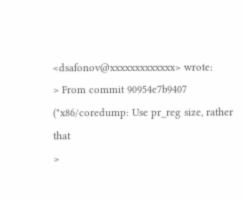<dsafonov@xxxxxxxxxxxxx> wrote:
> From commit 90954e7b9407 ("x86/coredump: Use pr_reg size, rather that
>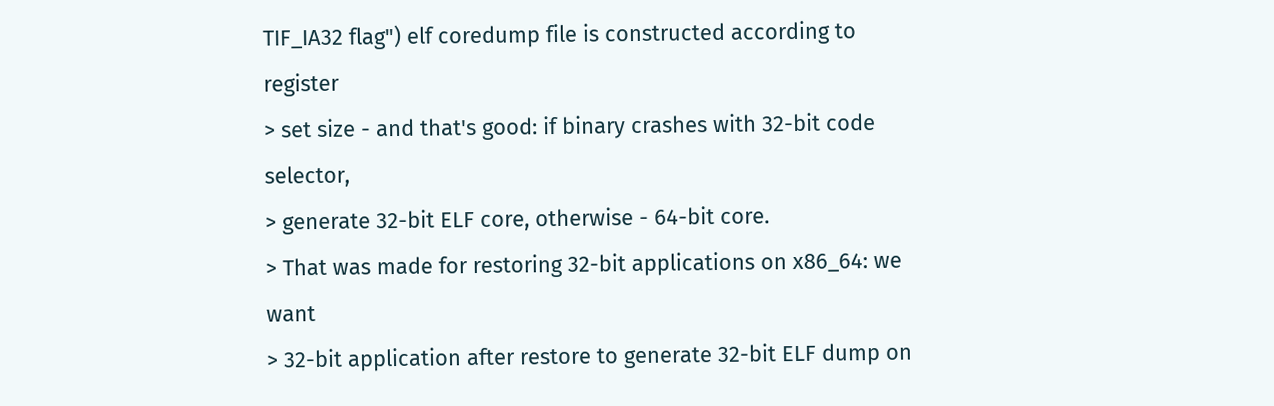TIF_IA32 flag") elf coredump file is constructed according to register
> set size - and that's good: if binary crashes with 32-bit code selector,
> generate 32-bit ELF core, otherwise - 64-bit core.
> That was made for restoring 32-bit applications on x86_64: we want
> 32-bit application after restore to generate 32-bit ELF dump on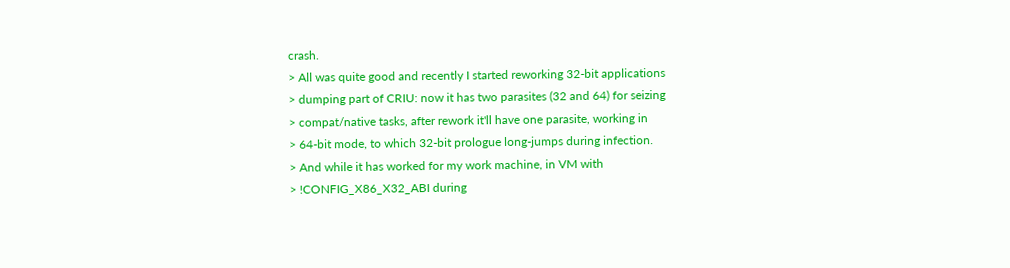crash.
> All was quite good and recently I started reworking 32-bit applications
> dumping part of CRIU: now it has two parasites (32 and 64) for seizing
> compat/native tasks, after rework it'll have one parasite, working in
> 64-bit mode, to which 32-bit prologue long-jumps during infection.
> And while it has worked for my work machine, in VM with
> !CONFIG_X86_X32_ABI during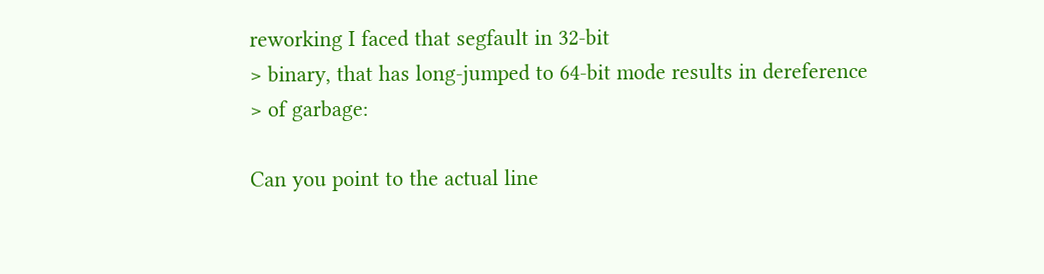reworking I faced that segfault in 32-bit
> binary, that has long-jumped to 64-bit mode results in dereference
> of garbage:

Can you point to the actual line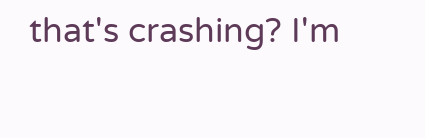that's crashing? I'm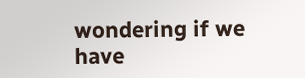wondering if we
have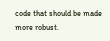code that should be made more robust.